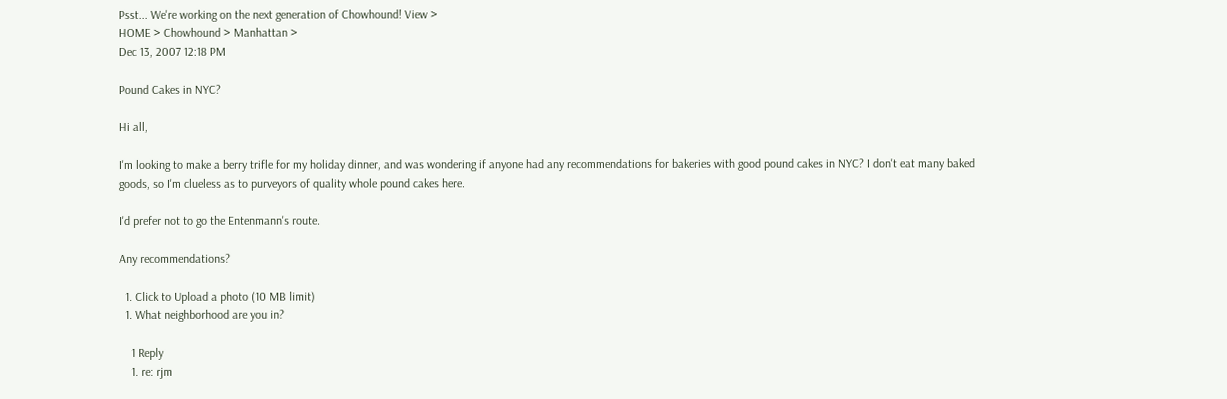Psst... We're working on the next generation of Chowhound! View >
HOME > Chowhound > Manhattan >
Dec 13, 2007 12:18 PM

Pound Cakes in NYC?

Hi all,

I'm looking to make a berry trifle for my holiday dinner, and was wondering if anyone had any recommendations for bakeries with good pound cakes in NYC? I don't eat many baked goods, so I'm clueless as to purveyors of quality whole pound cakes here.

I'd prefer not to go the Entenmann's route.

Any recommendations?

  1. Click to Upload a photo (10 MB limit)
  1. What neighborhood are you in?

    1 Reply
    1. re: rjm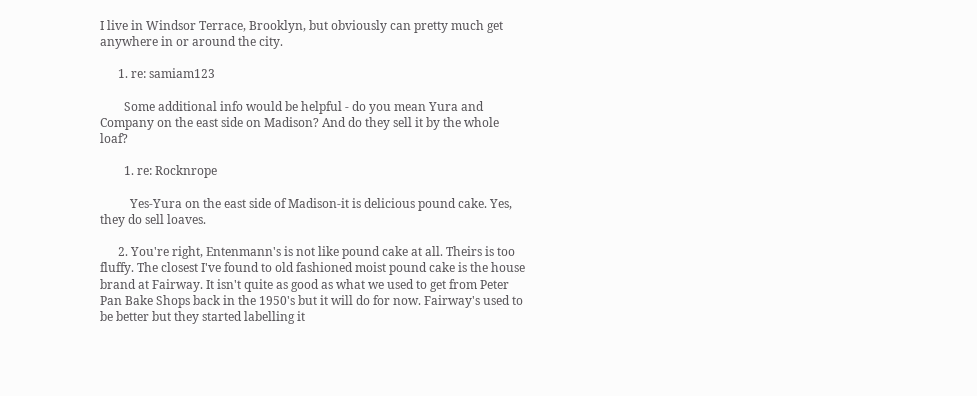I live in Windsor Terrace, Brooklyn, but obviously can pretty much get anywhere in or around the city.

      1. re: samiam123

        Some additional info would be helpful - do you mean Yura and Company on the east side on Madison? And do they sell it by the whole loaf?

        1. re: Rocknrope

          Yes-Yura on the east side of Madison-it is delicious pound cake. Yes, they do sell loaves.

      2. You're right, Entenmann's is not like pound cake at all. Theirs is too fluffy. The closest I've found to old fashioned moist pound cake is the house brand at Fairway. It isn't quite as good as what we used to get from Peter Pan Bake Shops back in the 1950's but it will do for now. Fairway's used to be better but they started labelling it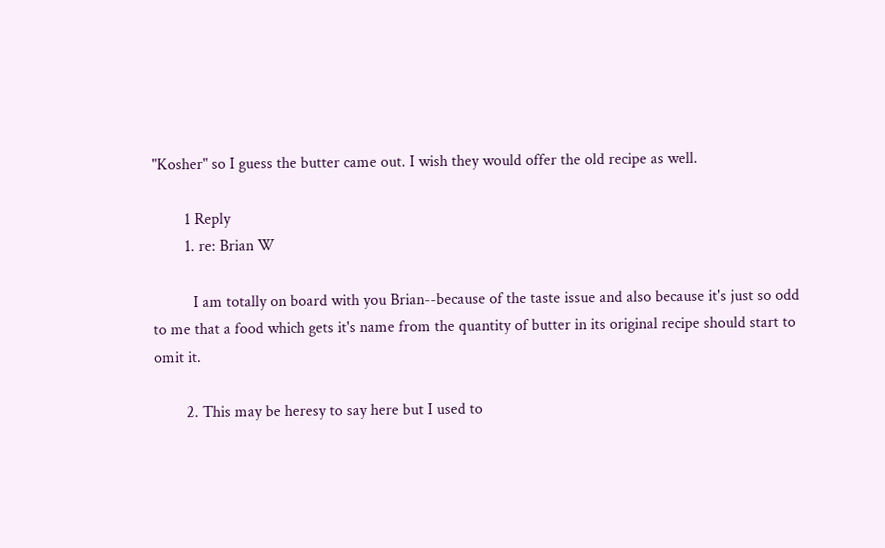"Kosher" so I guess the butter came out. I wish they would offer the old recipe as well.

        1 Reply
        1. re: Brian W

          I am totally on board with you Brian--because of the taste issue and also because it's just so odd to me that a food which gets it's name from the quantity of butter in its original recipe should start to omit it.

        2. This may be heresy to say here but I used to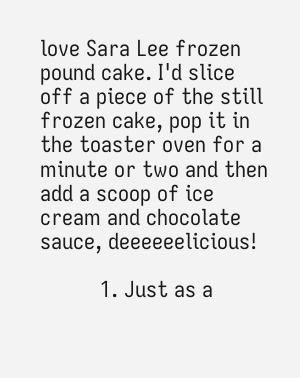love Sara Lee frozen pound cake. I'd slice off a piece of the still frozen cake, pop it in the toaster oven for a minute or two and then add a scoop of ice cream and chocolate sauce, deeeeeelicious!

          1. Just as a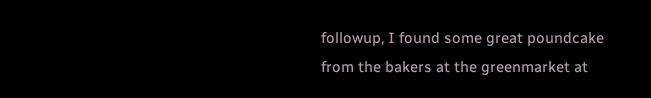followup, I found some great poundcake from the bakers at the greenmarket at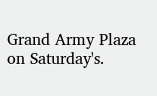Grand Army Plaza on Saturday's.